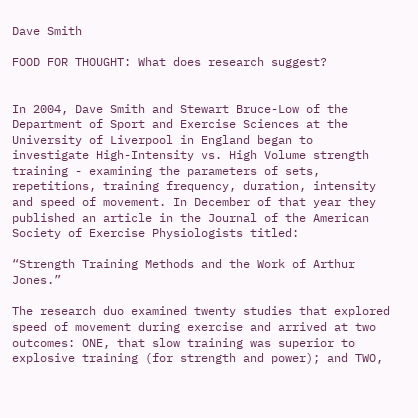Dave Smith

FOOD FOR THOUGHT: What does research suggest?


In 2004, Dave Smith and Stewart Bruce-Low of the Department of Sport and Exercise Sciences at the University of Liverpool in England began to investigate High-Intensity vs. High Volume strength training - examining the parameters of sets, repetitions, training frequency, duration, intensity and speed of movement. In December of that year they published an article in the Journal of the American Society of Exercise Physiologists titled:

“Strength Training Methods and the Work of Arthur Jones.”

The research duo examined twenty studies that explored speed of movement during exercise and arrived at two outcomes: ONE, that slow training was superior to explosive training (for strength and power); and TWO,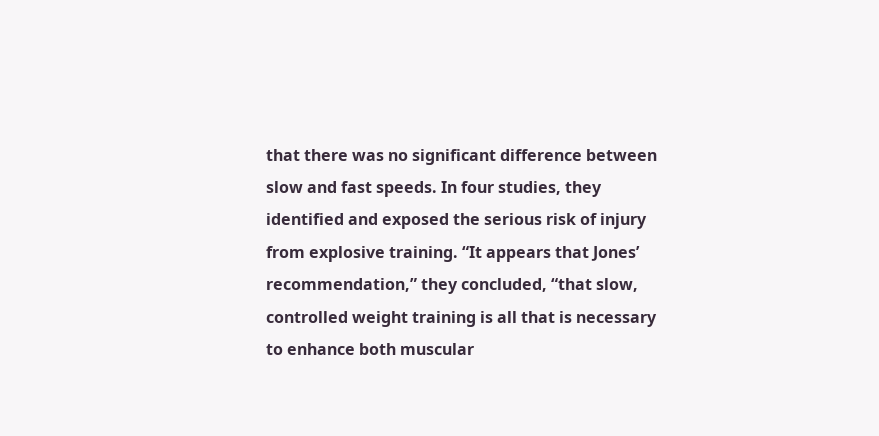that there was no significant difference between slow and fast speeds. In four studies, they identified and exposed the serious risk of injury from explosive training. “It appears that Jones’ recommendation,” they concluded, “that slow, controlled weight training is all that is necessary to enhance both muscular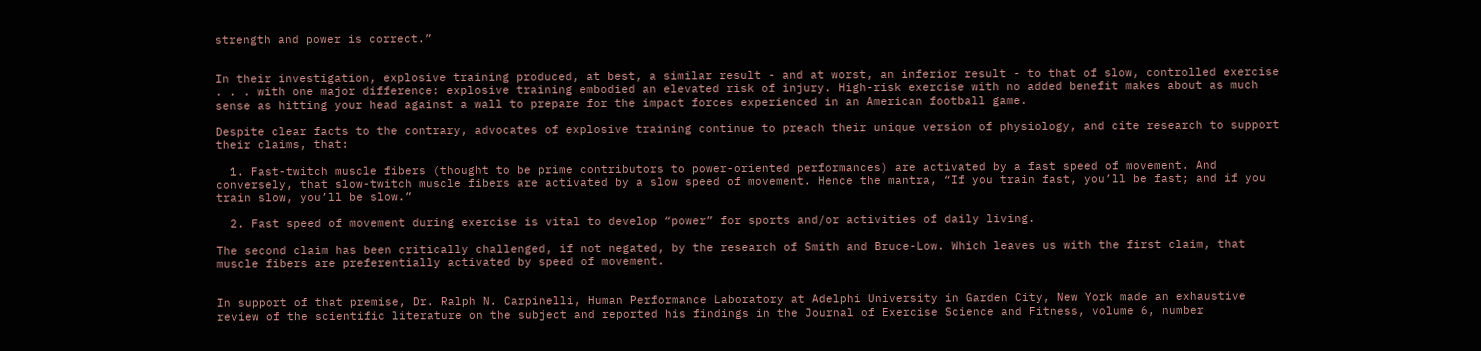strength and power is correct.”


In their investigation, explosive training produced, at best, a similar result - and at worst, an inferior result - to that of slow, controlled exercise . . . with one major difference: explosive training embodied an elevated risk of injury. High-risk exercise with no added benefit makes about as much sense as hitting your head against a wall to prepare for the impact forces experienced in an American football game.

Despite clear facts to the contrary, advocates of explosive training continue to preach their unique version of physiology, and cite research to support their claims, that:

  1. Fast-twitch muscle fibers (thought to be prime contributors to power-oriented performances) are activated by a fast speed of movement. And conversely, that slow-twitch muscle fibers are activated by a slow speed of movement. Hence the mantra, “If you train fast, you’ll be fast; and if you train slow, you’ll be slow.”

  2. Fast speed of movement during exercise is vital to develop “power” for sports and/or activities of daily living.

The second claim has been critically challenged, if not negated, by the research of Smith and Bruce-Low. Which leaves us with the first claim, that muscle fibers are preferentially activated by speed of movement.


In support of that premise, Dr. Ralph N. Carpinelli, Human Performance Laboratory at Adelphi University in Garden City, New York made an exhaustive review of the scientific literature on the subject and reported his findings in the Journal of Exercise Science and Fitness, volume 6, number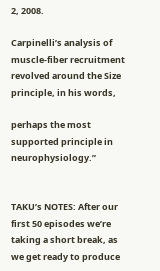2, 2008.

Carpinelli’s analysis of muscle-fiber recruitment revolved around the Size principle, in his words,

perhaps the most supported principle in neurophysiology.”


TAKU’s NOTES: After our first 50 episodes we’re taking a short break, as we get ready to produce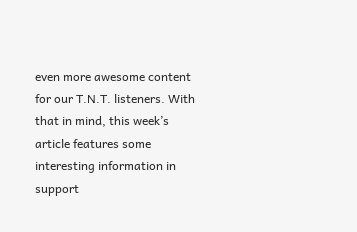even more awesome content for our T.N.T. listeners. With that in mind, this week’s article features some interesting information in support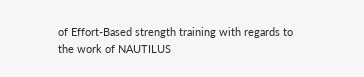of Effort-Based strength training with regards to the work of NAUTILUS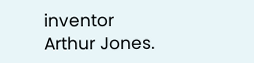inventor Arthur Jones.